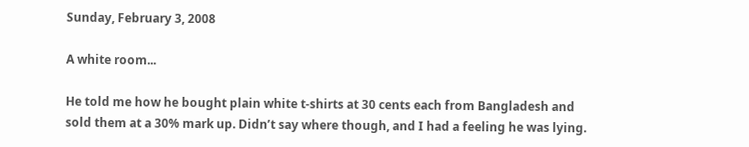Sunday, February 3, 2008

A white room...

He told me how he bought plain white t-shirts at 30 cents each from Bangladesh and sold them at a 30% mark up. Didn’t say where though, and I had a feeling he was lying.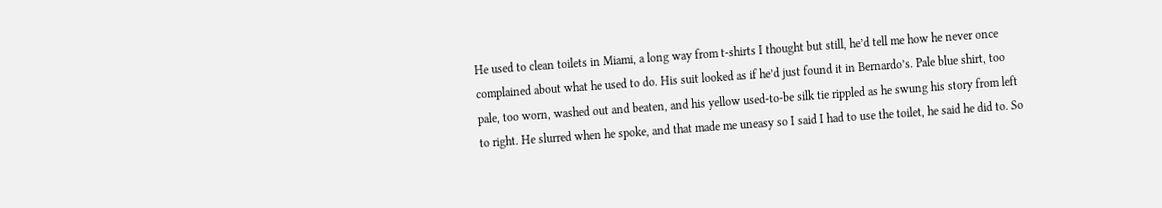He used to clean toilets in Miami, a long way from t-shirts I thought but still, he’d tell me how he never once complained about what he used to do. His suit looked as if he’d just found it in Bernardo’s. Pale blue shirt, too pale, too worn, washed out and beaten, and his yellow used-to-be silk tie rippled as he swung his story from left to right. He slurred when he spoke, and that made me uneasy so I said I had to use the toilet, he said he did to. So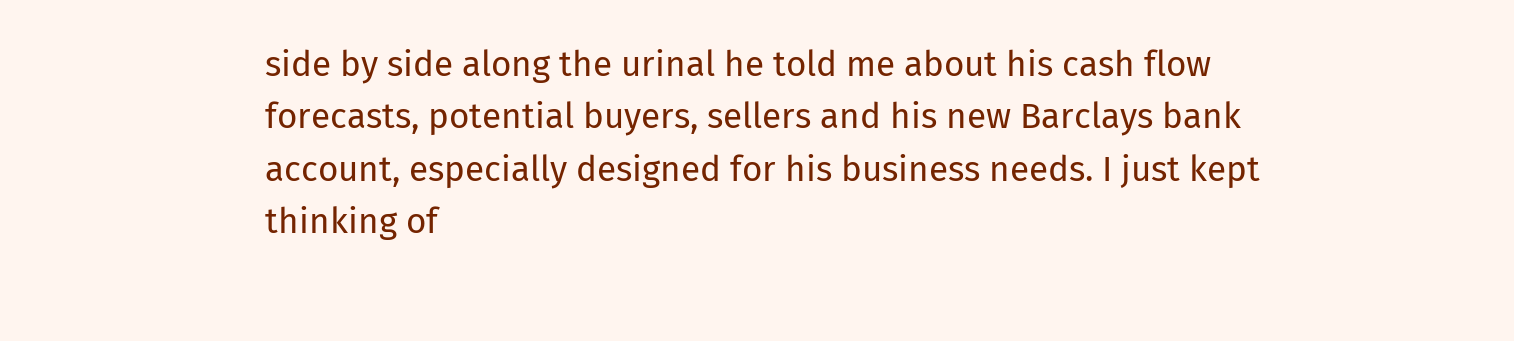side by side along the urinal he told me about his cash flow forecasts, potential buyers, sellers and his new Barclays bank account, especially designed for his business needs. I just kept thinking of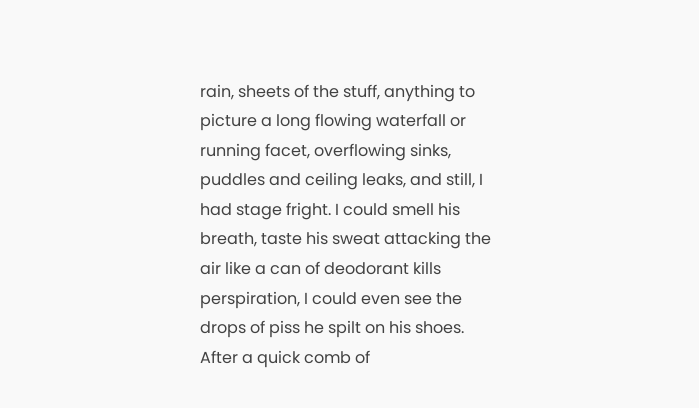rain, sheets of the stuff, anything to picture a long flowing waterfall or running facet, overflowing sinks, puddles and ceiling leaks, and still, I had stage fright. I could smell his breath, taste his sweat attacking the air like a can of deodorant kills perspiration, I could even see the drops of piss he spilt on his shoes. After a quick comb of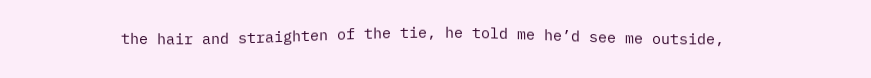the hair and straighten of the tie, he told me he’d see me outside,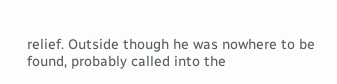relief. Outside though he was nowhere to be found, probably called into the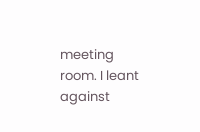meeting room. I leant against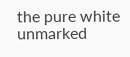the pure white unmarked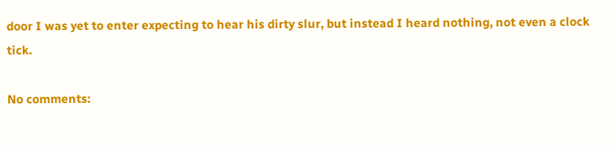door I was yet to enter expecting to hear his dirty slur, but instead I heard nothing, not even a clock tick.

No comments: